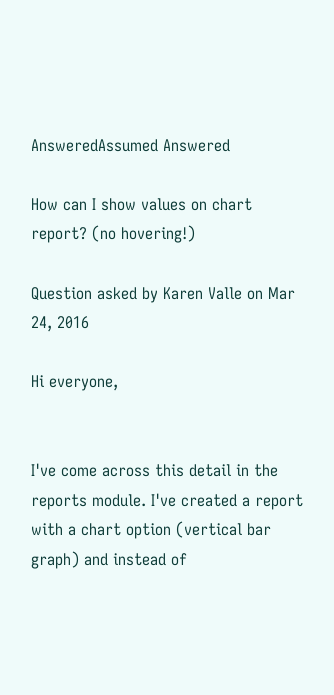AnsweredAssumed Answered

How can I show values on chart report? (no hovering!)

Question asked by Karen Valle on Mar 24, 2016

Hi everyone,


I've come across this detail in the reports module. I've created a report with a chart option (vertical bar graph) and instead of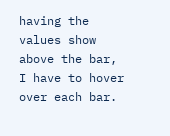having the values show above the bar, I have to hover over each bar.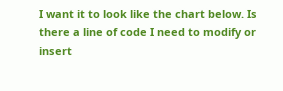I want it to look like the chart below. Is there a line of code I need to modify or insert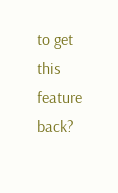to get this feature back?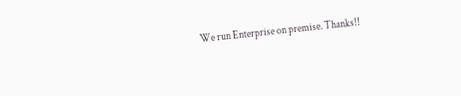We run Enterprise on premise. Thanks!!